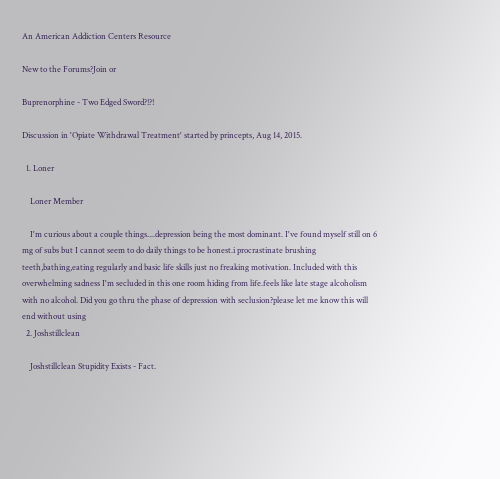An American Addiction Centers Resource

New to the Forums?Join or

Buprenorphine - Two Edged Sword?!?!

Discussion in 'Opiate Withdrawal Treatment' started by princepts, Aug 14, 2015.

  1. Loner

    Loner Member

    I'm curious about a couple things....depression being the most dominant. I've found myself still on 6 mg of subs but I cannot seem to do daily things to be honest.i procrastinate brushing teeth,bathing,eating regularly and basic life skills just no freaking motivation. Included with this overwhelming sadness I'm secluded in this one room hiding from life.feels like late stage alcoholism with no alcohol. Did you go thru the phase of depression with seclusion?please let me know this will end without using
  2. Joshstillclean

    Joshstillclean Stupidity Exists - Fact.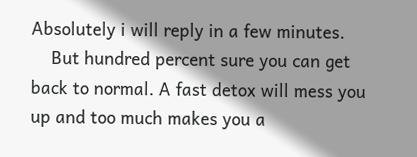Absolutely i will reply in a few minutes.
    But hundred percent sure you can get back to normal. A fast detox will mess you up and too much makes you a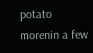potato morenin a few